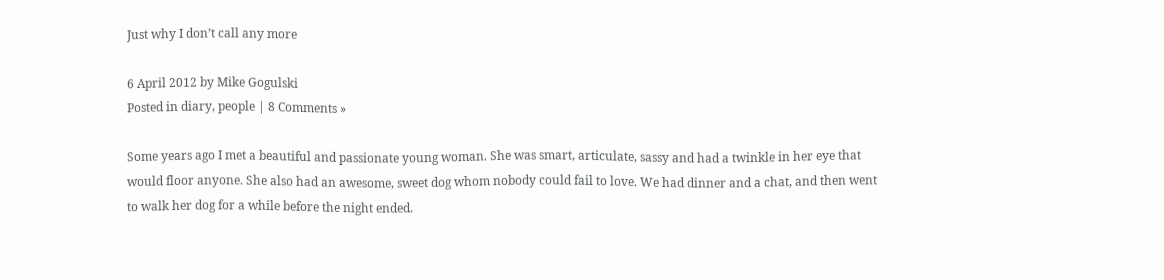Just why I don’t call any more

6 April 2012 by Mike Gogulski
Posted in diary, people | 8 Comments »

Some years ago I met a beautiful and passionate young woman. She was smart, articulate, sassy and had a twinkle in her eye that would floor anyone. She also had an awesome, sweet dog whom nobody could fail to love. We had dinner and a chat, and then went to walk her dog for a while before the night ended.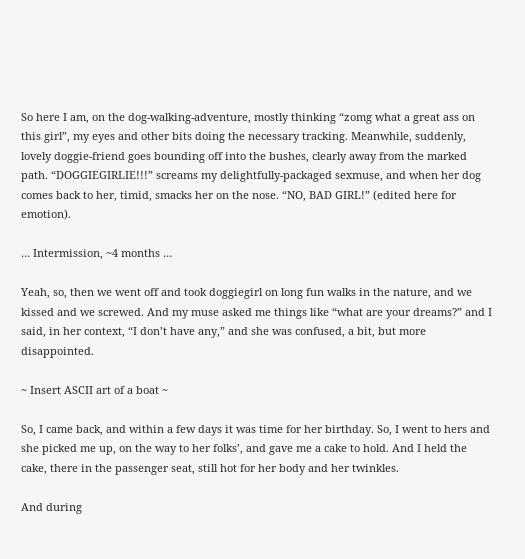So here I am, on the dog-walking-adventure, mostly thinking “zomg what a great ass on this girl”, my eyes and other bits doing the necessary tracking. Meanwhile, suddenly, lovely doggie-friend goes bounding off into the bushes, clearly away from the marked path. “DOGGIEGIRLIE!!!” screams my delightfully-packaged sexmuse, and when her dog comes back to her, timid, smacks her on the nose. “NO, BAD GIRL!” (edited here for emotion).

… Intermission, ~4 months …

Yeah, so, then we went off and took doggiegirl on long fun walks in the nature, and we kissed and we screwed. And my muse asked me things like “what are your dreams?” and I said, in her context, “I don’t have any,” and she was confused, a bit, but more disappointed.

~ Insert ASCII art of a boat ~

So, I came back, and within a few days it was time for her birthday. So, I went to hers and she picked me up, on the way to her folks’, and gave me a cake to hold. And I held the cake, there in the passenger seat, still hot for her body and her twinkles.

And during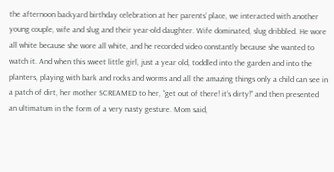the afternoon backyard birthday celebration at her parents’ place, we interacted with another young couple, wife and slug and their year-old daughter. Wife dominated, slug dribbled. He wore all white because she wore all white, and he recorded video constantly because she wanted to watch it. And when this sweet little girl, just a year old, toddled into the garden and into the planters, playing with bark and rocks and worms and all the amazing things only a child can see in a patch of dirt, her mother SCREAMED to her, “get out of there! it’s dirty!” and then presented an ultimatum in the form of a very nasty gesture. Mom said,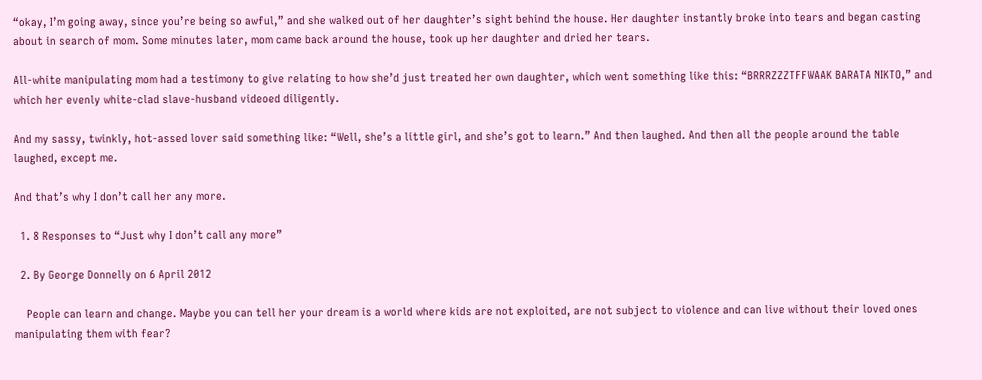“okay, I’m going away, since you’re being so awful,” and she walked out of her daughter’s sight behind the house. Her daughter instantly broke into tears and began casting about in search of mom. Some minutes later, mom came back around the house, took up her daughter and dried her tears.

All-white manipulating mom had a testimony to give relating to how she’d just treated her own daughter, which went something like this: “BRRRZZZTFFWAAK BARATA NIKTO,” and which her evenly white-clad slave-husband videoed diligently.

And my sassy, twinkly, hot-assed lover said something like: “Well, she’s a little girl, and she’s got to learn.” And then laughed. And then all the people around the table laughed, except me.

And that’s why I don’t call her any more.

  1. 8 Responses to “Just why I don’t call any more”

  2. By George Donnelly on 6 April 2012

    People can learn and change. Maybe you can tell her your dream is a world where kids are not exploited, are not subject to violence and can live without their loved ones manipulating them with fear?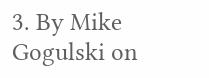3. By Mike Gogulski on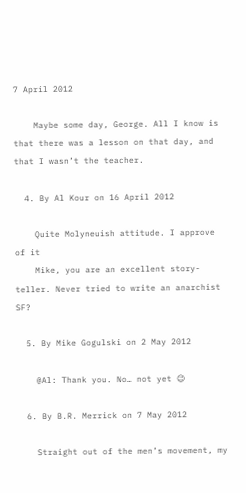7 April 2012

    Maybe some day, George. All I know is that there was a lesson on that day, and that I wasn’t the teacher.

  4. By Al Kour on 16 April 2012

    Quite Molyneuish attitude. I approve of it
    Mike, you are an excellent story-teller. Never tried to write an anarchist SF?

  5. By Mike Gogulski on 2 May 2012

    @Al: Thank you. No… not yet 😉

  6. By B.R. Merrick on 7 May 2012

    Straight out of the men’s movement, my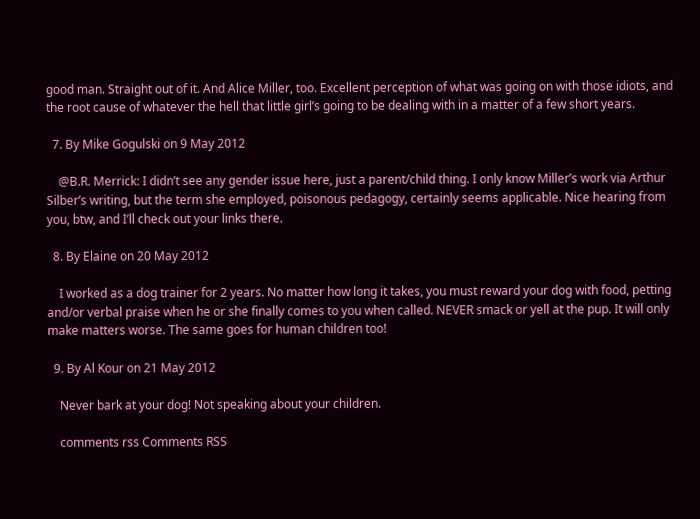good man. Straight out of it. And Alice Miller, too. Excellent perception of what was going on with those idiots, and the root cause of whatever the hell that little girl’s going to be dealing with in a matter of a few short years.

  7. By Mike Gogulski on 9 May 2012

    @B.R. Merrick: I didn’t see any gender issue here, just a parent/child thing. I only know Miller’s work via Arthur Silber’s writing, but the term she employed, poisonous pedagogy, certainly seems applicable. Nice hearing from you, btw, and I’ll check out your links there.

  8. By Elaine on 20 May 2012

    I worked as a dog trainer for 2 years. No matter how long it takes, you must reward your dog with food, petting and/or verbal praise when he or she finally comes to you when called. NEVER smack or yell at the pup. It will only make matters worse. The same goes for human children too!

  9. By Al Kour on 21 May 2012

    Never bark at your dog! Not speaking about your children.

    comments rss Comments RSS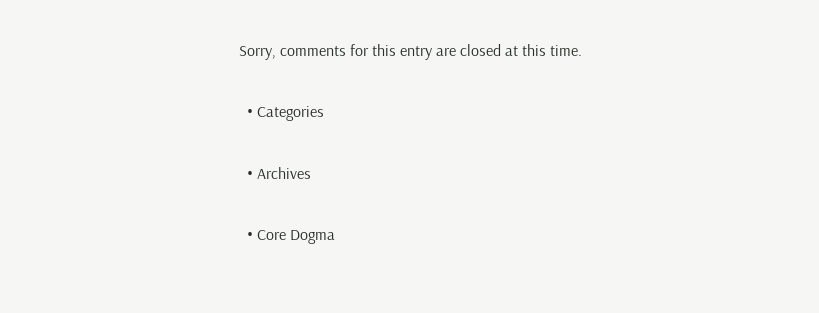Sorry, comments for this entry are closed at this time.

  • Categories

  • Archives

  • Core Dogma